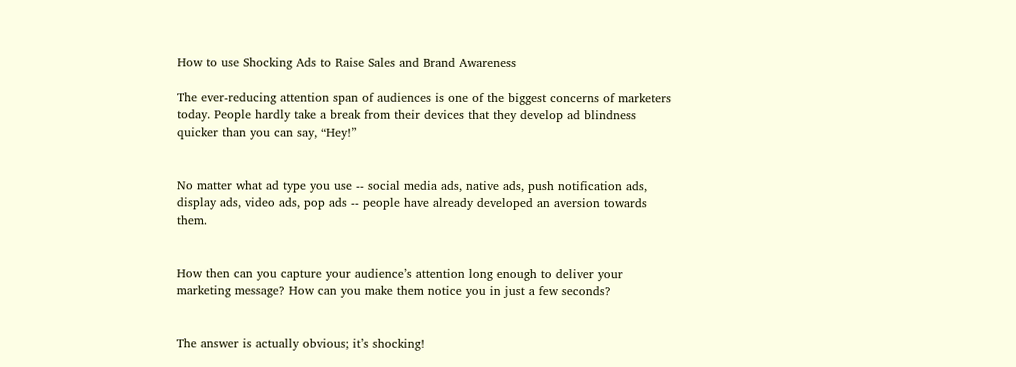How to use Shocking Ads to Raise Sales and Brand Awareness

The ever-reducing attention span of audiences is one of the biggest concerns of marketers today. People hardly take a break from their devices that they develop ad blindness quicker than you can say, “Hey!”


No matter what ad type you use -- social media ads, native ads, push notification ads, display ads, video ads, pop ads -- people have already developed an aversion towards them.


How then can you capture your audience’s attention long enough to deliver your marketing message? How can you make them notice you in just a few seconds?


The answer is actually obvious; it’s shocking!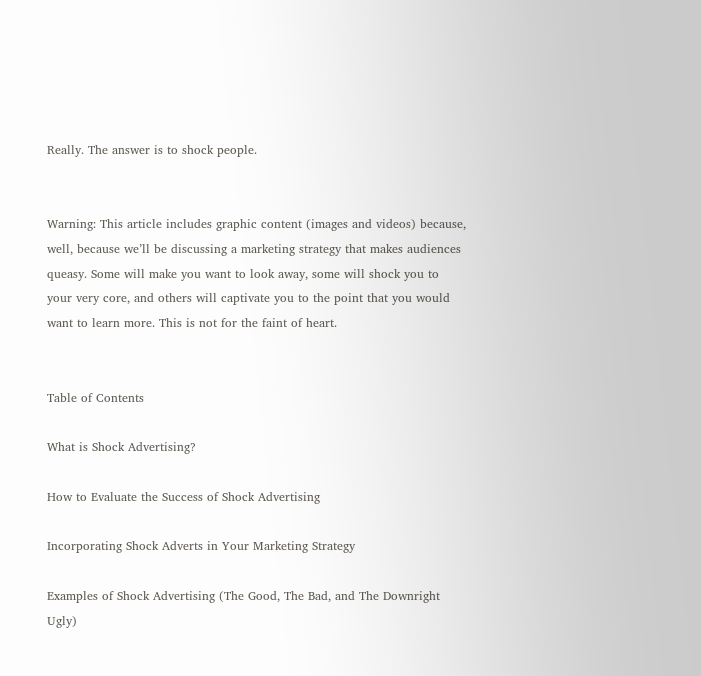Really. The answer is to shock people.


Warning: This article includes graphic content (images and videos) because, well, because we’ll be discussing a marketing strategy that makes audiences queasy. Some will make you want to look away, some will shock you to your very core, and others will captivate you to the point that you would want to learn more. This is not for the faint of heart.


Table of Contents

What is Shock Advertising?

How to Evaluate the Success of Shock Advertising

Incorporating Shock Adverts in Your Marketing Strategy

Examples of Shock Advertising (The Good, The Bad, and The Downright Ugly)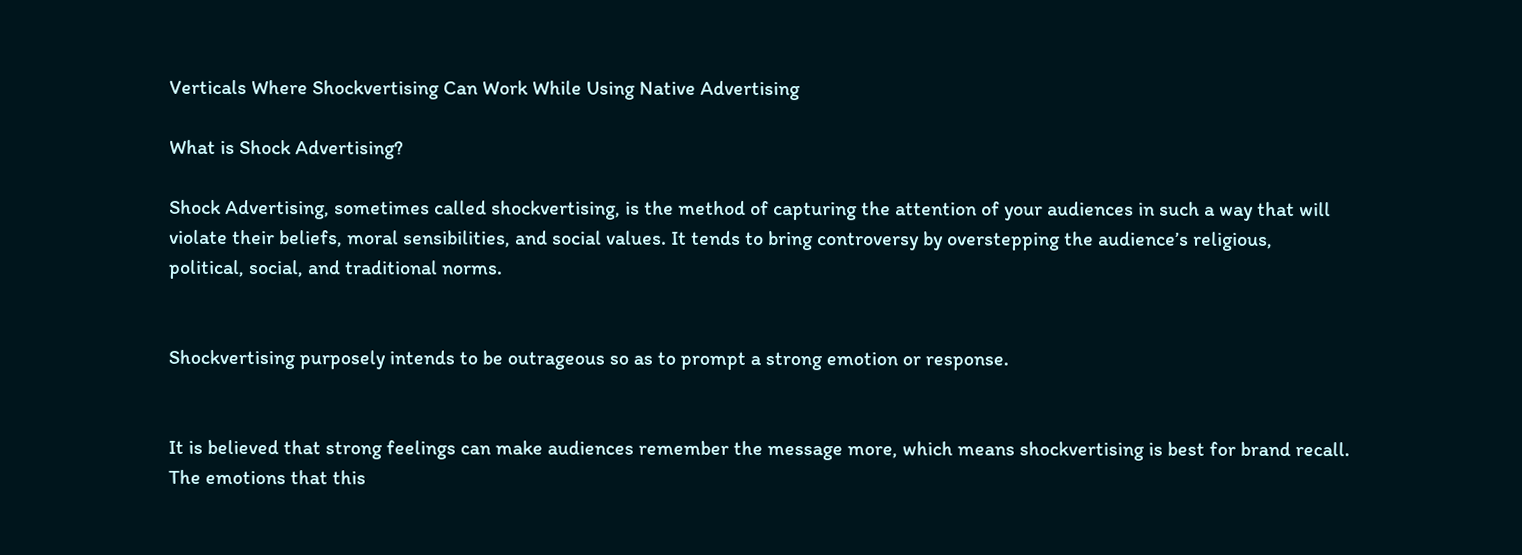Verticals Where Shockvertising Can Work While Using Native Advertising

What is Shock Advertising?

Shock Advertising, sometimes called shockvertising, is the method of capturing the attention of your audiences in such a way that will violate their beliefs, moral sensibilities, and social values. It tends to bring controversy by overstepping the audience’s religious, political, social, and traditional norms.


Shockvertising purposely intends to be outrageous so as to prompt a strong emotion or response.


It is believed that strong feelings can make audiences remember the message more, which means shockvertising is best for brand recall. The emotions that this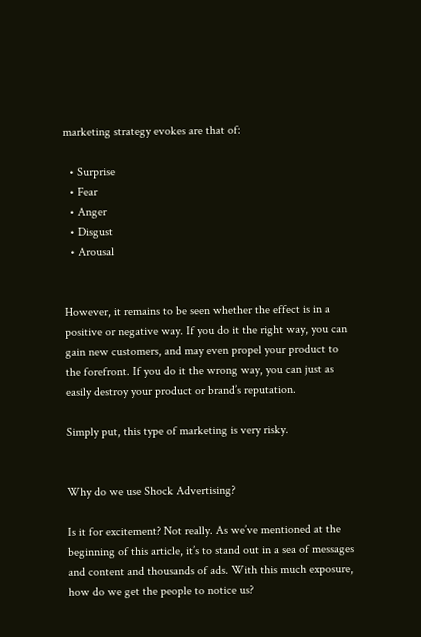marketing strategy evokes are that of:

  • Surprise
  • Fear
  • Anger
  • Disgust
  • Arousal


However, it remains to be seen whether the effect is in a positive or negative way. If you do it the right way, you can gain new customers, and may even propel your product to the forefront. If you do it the wrong way, you can just as easily destroy your product or brand’s reputation.

Simply put, this type of marketing is very risky.


Why do we use Shock Advertising?

Is it for excitement? Not really. As we’ve mentioned at the beginning of this article, it’s to stand out in a sea of messages and content and thousands of ads. With this much exposure, how do we get the people to notice us?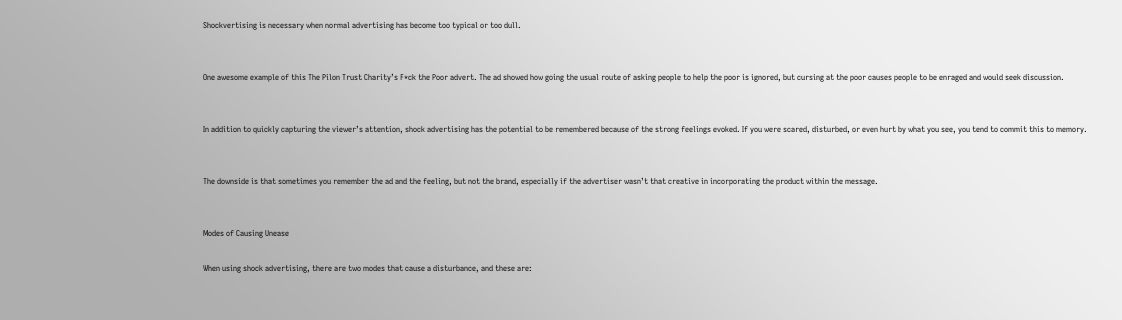Shockvertising is necessary when normal advertising has become too typical or too dull.


One awesome example of this The Pilon Trust Charity’s F*ck the Poor advert. The ad showed how going the usual route of asking people to help the poor is ignored, but cursing at the poor causes people to be enraged and would seek discussion.


In addition to quickly capturing the viewer’s attention, shock advertising has the potential to be remembered because of the strong feelings evoked. If you were scared, disturbed, or even hurt by what you see, you tend to commit this to memory.


The downside is that sometimes you remember the ad and the feeling, but not the brand, especially if the advertiser wasn’t that creative in incorporating the product within the message.


Modes of Causing Unease

When using shock advertising, there are two modes that cause a disturbance, and these are: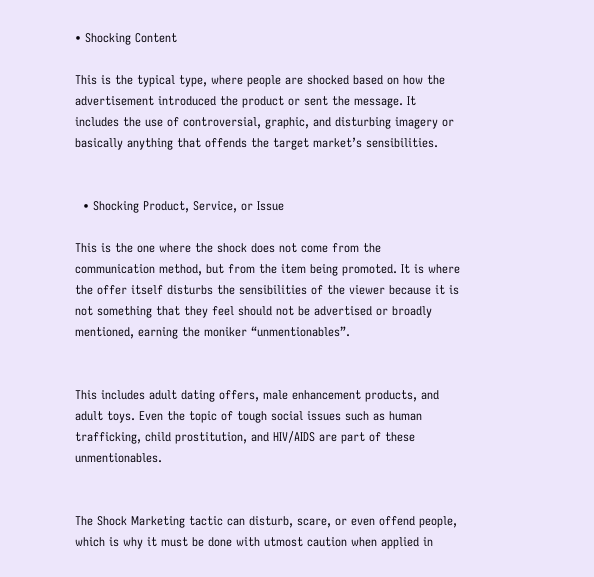• Shocking Content

This is the typical type, where people are shocked based on how the advertisement introduced the product or sent the message. It includes the use of controversial, graphic, and disturbing imagery or basically anything that offends the target market’s sensibilities.


  • Shocking Product, Service, or Issue

This is the one where the shock does not come from the communication method, but from the item being promoted. It is where the offer itself disturbs the sensibilities of the viewer because it is not something that they feel should not be advertised or broadly mentioned, earning the moniker “unmentionables”.


This includes adult dating offers, male enhancement products, and adult toys. Even the topic of tough social issues such as human trafficking, child prostitution, and HIV/AIDS are part of these unmentionables.


The Shock Marketing tactic can disturb, scare, or even offend people, which is why it must be done with utmost caution when applied in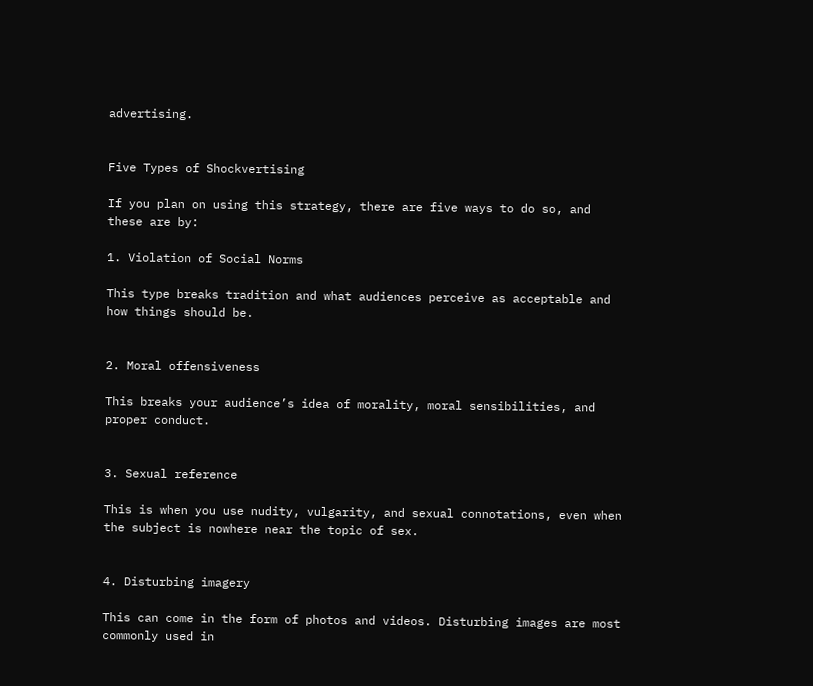advertising.


Five Types of Shockvertising

If you plan on using this strategy, there are five ways to do so, and these are by:

1. Violation of Social Norms

This type breaks tradition and what audiences perceive as acceptable and how things should be.


2. Moral offensiveness

This breaks your audience’s idea of morality, moral sensibilities, and proper conduct.


3. Sexual reference

This is when you use nudity, vulgarity, and sexual connotations, even when the subject is nowhere near the topic of sex.


4. Disturbing imagery

This can come in the form of photos and videos. Disturbing images are most commonly used in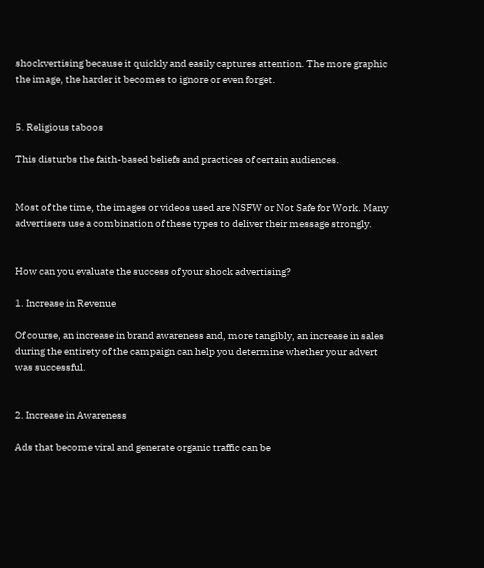shockvertising because it quickly and easily captures attention. The more graphic the image, the harder it becomes to ignore or even forget.


5. Religious taboos

This disturbs the faith-based beliefs and practices of certain audiences.


Most of the time, the images or videos used are NSFW or Not Safe for Work. Many advertisers use a combination of these types to deliver their message strongly.


How can you evaluate the success of your shock advertising?

1. Increase in Revenue

Of course, an increase in brand awareness and, more tangibly, an increase in sales during the entirety of the campaign can help you determine whether your advert was successful.


2. Increase in Awareness

Ads that become viral and generate organic traffic can be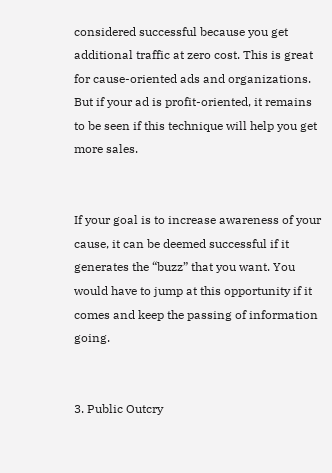considered successful because you get additional traffic at zero cost. This is great for cause-oriented ads and organizations. But if your ad is profit-oriented, it remains to be seen if this technique will help you get more sales.


If your goal is to increase awareness of your cause, it can be deemed successful if it generates the “buzz” that you want. You would have to jump at this opportunity if it comes and keep the passing of information going.


3. Public Outcry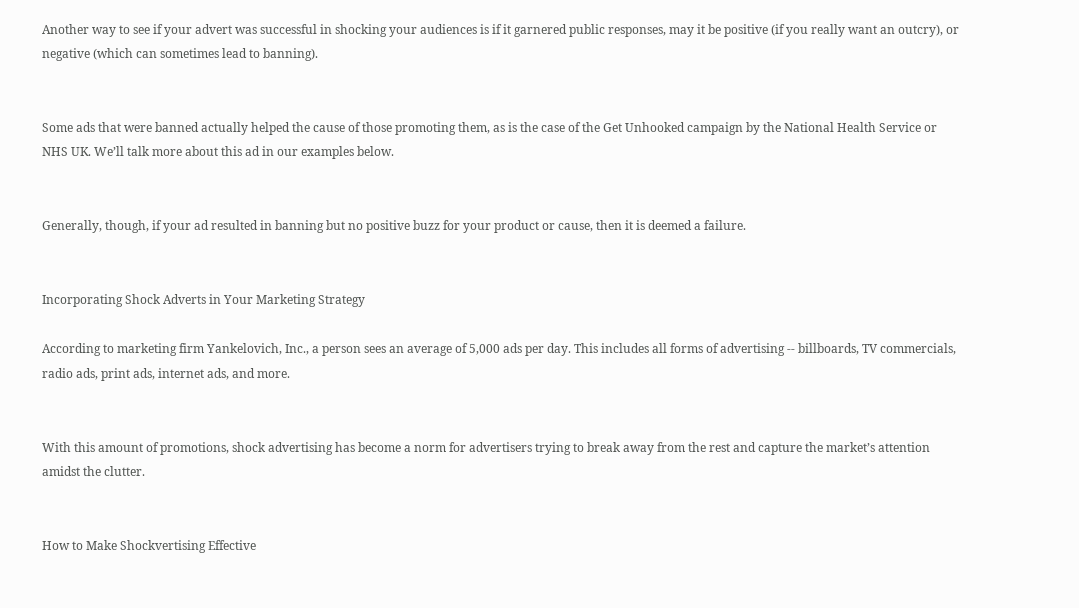Another way to see if your advert was successful in shocking your audiences is if it garnered public responses, may it be positive (if you really want an outcry), or negative (which can sometimes lead to banning).


Some ads that were banned actually helped the cause of those promoting them, as is the case of the Get Unhooked campaign by the National Health Service or NHS UK. We’ll talk more about this ad in our examples below.


Generally, though, if your ad resulted in banning but no positive buzz for your product or cause, then it is deemed a failure.


Incorporating Shock Adverts in Your Marketing Strategy

According to marketing firm Yankelovich, Inc., a person sees an average of 5,000 ads per day. This includes all forms of advertising -- billboards, TV commercials, radio ads, print ads, internet ads, and more.


With this amount of promotions, shock advertising has become a norm for advertisers trying to break away from the rest and capture the market’s attention amidst the clutter.


How to Make Shockvertising Effective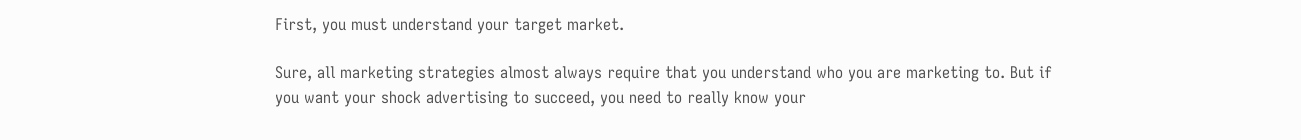First, you must understand your target market.

Sure, all marketing strategies almost always require that you understand who you are marketing to. But if you want your shock advertising to succeed, you need to really know your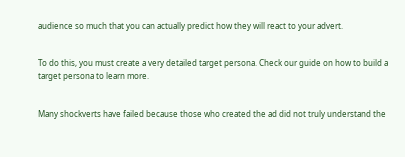audience so much that you can actually predict how they will react to your advert.


To do this, you must create a very detailed target persona. Check our guide on how to build a target persona to learn more.


Many shockverts have failed because those who created the ad did not truly understand the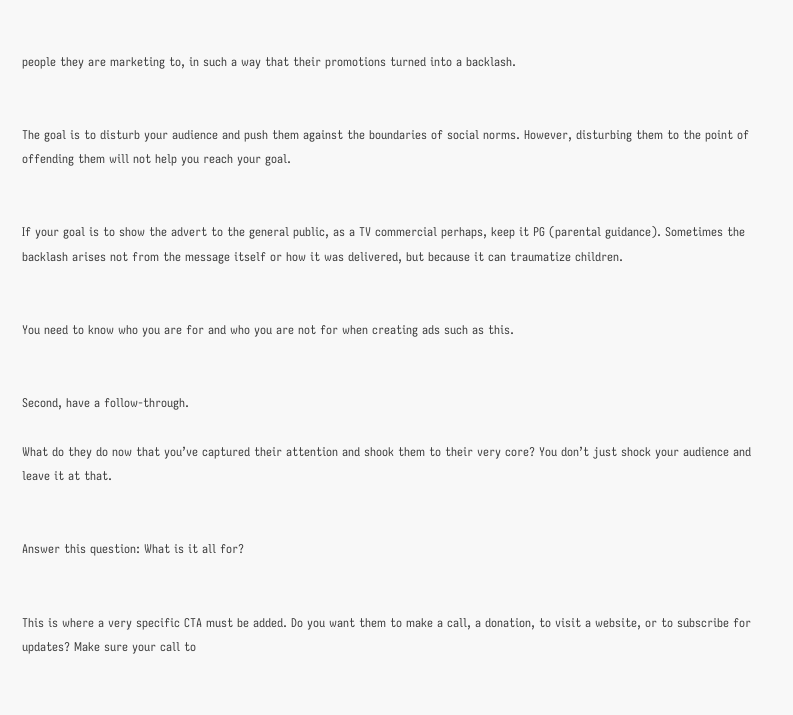people they are marketing to, in such a way that their promotions turned into a backlash.


The goal is to disturb your audience and push them against the boundaries of social norms. However, disturbing them to the point of offending them will not help you reach your goal.


If your goal is to show the advert to the general public, as a TV commercial perhaps, keep it PG (parental guidance). Sometimes the backlash arises not from the message itself or how it was delivered, but because it can traumatize children.


You need to know who you are for and who you are not for when creating ads such as this.


Second, have a follow-through.

What do they do now that you’ve captured their attention and shook them to their very core? You don’t just shock your audience and leave it at that.


Answer this question: What is it all for?


This is where a very specific CTA must be added. Do you want them to make a call, a donation, to visit a website, or to subscribe for updates? Make sure your call to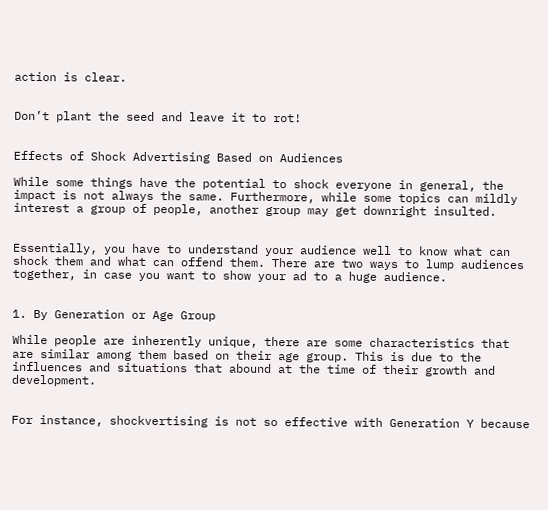action is clear.


Don’t plant the seed and leave it to rot!


Effects of Shock Advertising Based on Audiences

While some things have the potential to shock everyone in general, the impact is not always the same. Furthermore, while some topics can mildly interest a group of people, another group may get downright insulted.


Essentially, you have to understand your audience well to know what can shock them and what can offend them. There are two ways to lump audiences together, in case you want to show your ad to a huge audience.


1. By Generation or Age Group

While people are inherently unique, there are some characteristics that are similar among them based on their age group. This is due to the influences and situations that abound at the time of their growth and development.


For instance, shockvertising is not so effective with Generation Y because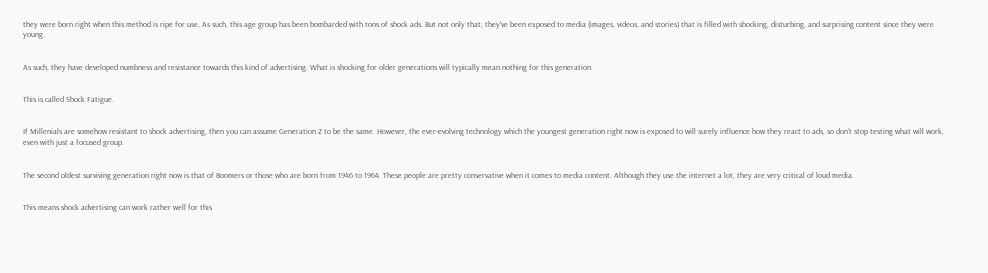they were born right when this method is ripe for use. As such, this age group has been bombarded with tons of shock ads. But not only that, they’ve been exposed to media (images, videos, and stories) that is filled with shocking, disturbing, and surprising content since they were young.


As such, they have developed numbness and resistance towards this kind of advertising. What is shocking for older generations will typically mean nothing for this generation.


This is called Shock Fatigue.


If Millenials are somehow resistant to shock advertising, then you can assume Generation Z to be the same. However, the ever-evolving technology which the youngest generation right now is exposed to will surely influence how they react to ads, so don’t stop testing what will work, even with just a focused group.


The second oldest surviving generation right now is that of Boomers or those who are born from 1946 to 1964. These people are pretty conservative when it comes to media content. Although they use the internet a lot, they are very critical of loud media.


This means shock advertising can work rather well for this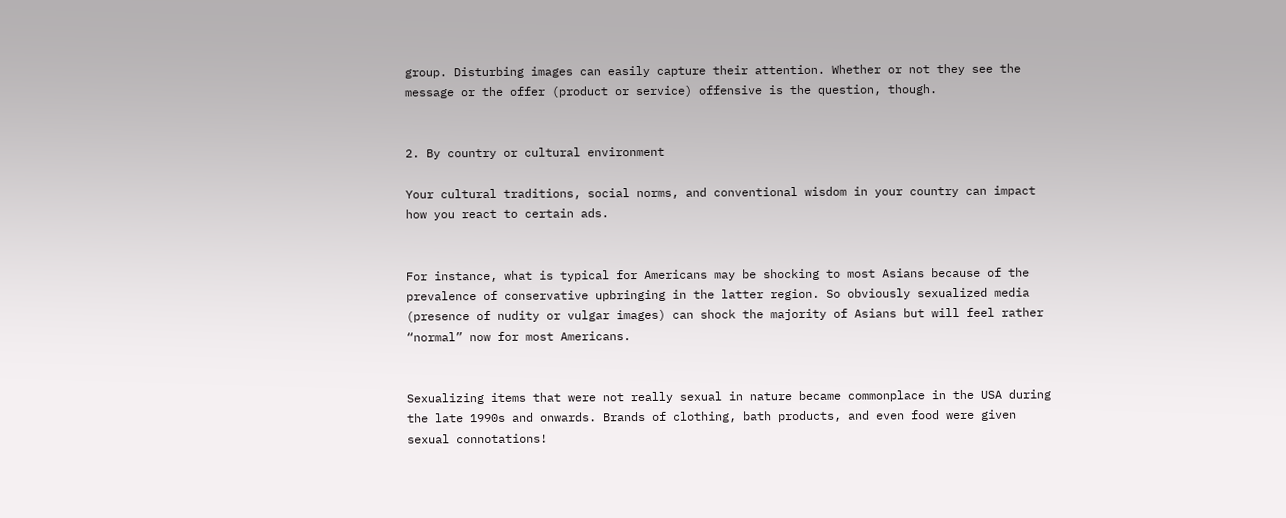group. Disturbing images can easily capture their attention. Whether or not they see the message or the offer (product or service) offensive is the question, though.


2. By country or cultural environment

Your cultural traditions, social norms, and conventional wisdom in your country can impact how you react to certain ads.


For instance, what is typical for Americans may be shocking to most Asians because of the prevalence of conservative upbringing in the latter region. So obviously sexualized media (presence of nudity or vulgar images) can shock the majority of Asians but will feel rather “normal” now for most Americans.


Sexualizing items that were not really sexual in nature became commonplace in the USA during the late 1990s and onwards. Brands of clothing, bath products, and even food were given sexual connotations!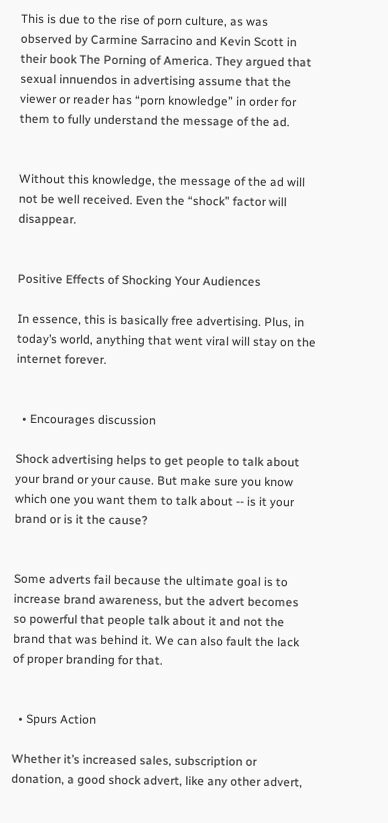This is due to the rise of porn culture, as was observed by Carmine Sarracino and Kevin Scott in their book The Porning of America. They argued that sexual innuendos in advertising assume that the viewer or reader has “porn knowledge” in order for them to fully understand the message of the ad.


Without this knowledge, the message of the ad will not be well received. Even the “shock” factor will disappear.


Positive Effects of Shocking Your Audiences

In essence, this is basically free advertising. Plus, in today’s world, anything that went viral will stay on the internet forever.


  • Encourages discussion

Shock advertising helps to get people to talk about your brand or your cause. But make sure you know which one you want them to talk about -- is it your brand or is it the cause?


Some adverts fail because the ultimate goal is to increase brand awareness, but the advert becomes so powerful that people talk about it and not the brand that was behind it. We can also fault the lack of proper branding for that.


  • Spurs Action

Whether it’s increased sales, subscription or donation, a good shock advert, like any other advert,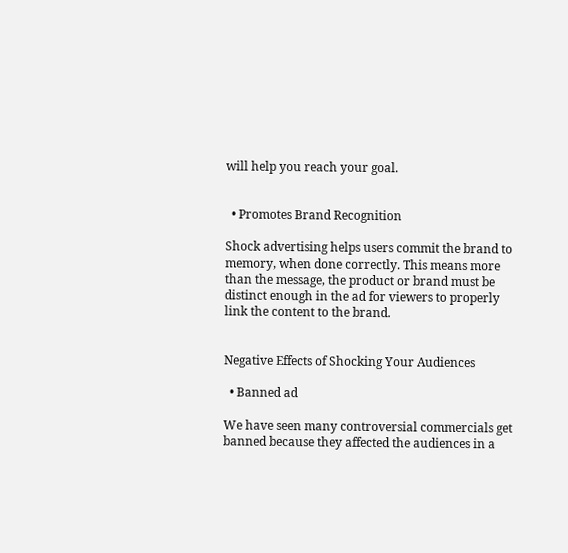will help you reach your goal.


  • Promotes Brand Recognition

Shock advertising helps users commit the brand to memory, when done correctly. This means more than the message, the product or brand must be distinct enough in the ad for viewers to properly link the content to the brand.


Negative Effects of Shocking Your Audiences

  • Banned ad

We have seen many controversial commercials get banned because they affected the audiences in a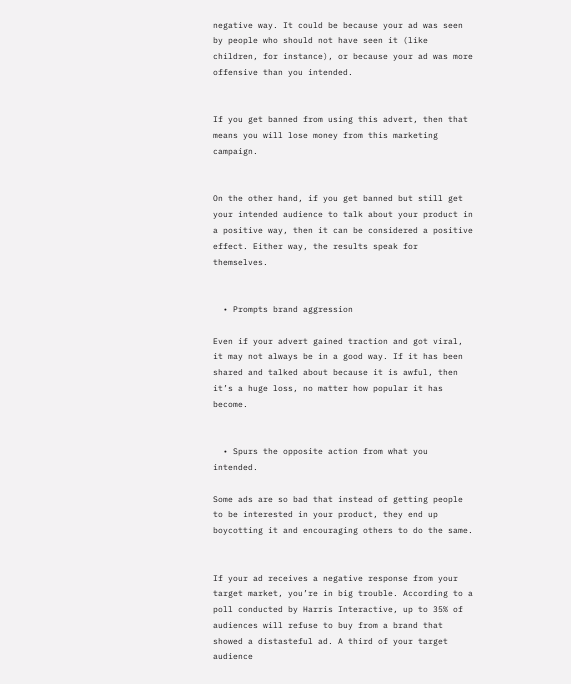negative way. It could be because your ad was seen by people who should not have seen it (like children, for instance), or because your ad was more offensive than you intended.


If you get banned from using this advert, then that means you will lose money from this marketing campaign.


On the other hand, if you get banned but still get your intended audience to talk about your product in a positive way, then it can be considered a positive effect. Either way, the results speak for themselves.


  • Prompts brand aggression

Even if your advert gained traction and got viral, it may not always be in a good way. If it has been shared and talked about because it is awful, then it’s a huge loss, no matter how popular it has become.


  • Spurs the opposite action from what you intended.

Some ads are so bad that instead of getting people to be interested in your product, they end up boycotting it and encouraging others to do the same.


If your ad receives a negative response from your target market, you’re in big trouble. According to a poll conducted by Harris Interactive, up to 35% of audiences will refuse to buy from a brand that showed a distasteful ad. A third of your target audience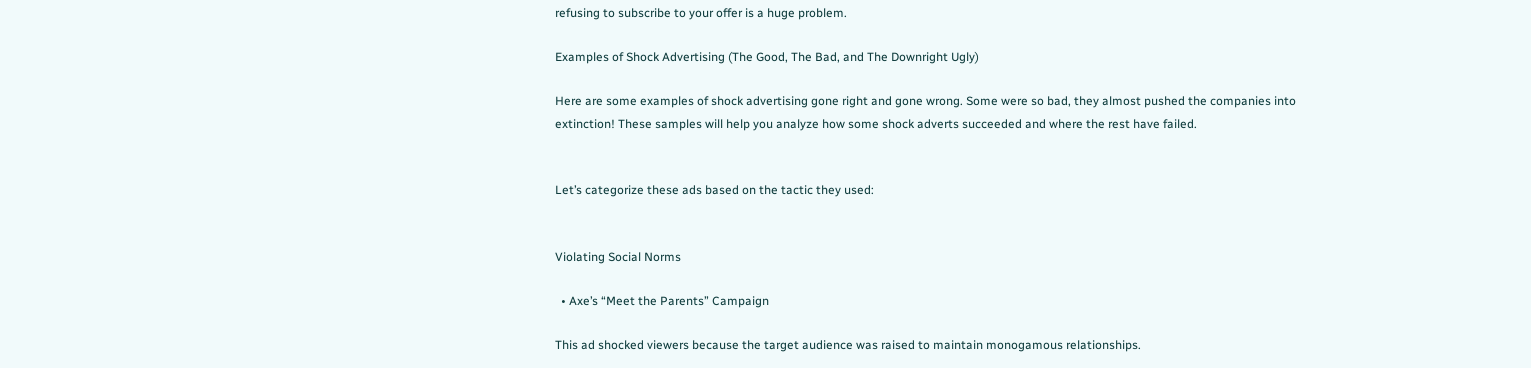refusing to subscribe to your offer is a huge problem.

Examples of Shock Advertising (The Good, The Bad, and The Downright Ugly)

Here are some examples of shock advertising gone right and gone wrong. Some were so bad, they almost pushed the companies into extinction! These samples will help you analyze how some shock adverts succeeded and where the rest have failed.


Let’s categorize these ads based on the tactic they used:


Violating Social Norms

  • Axe’s “Meet the Parents” Campaign

This ad shocked viewers because the target audience was raised to maintain monogamous relationships.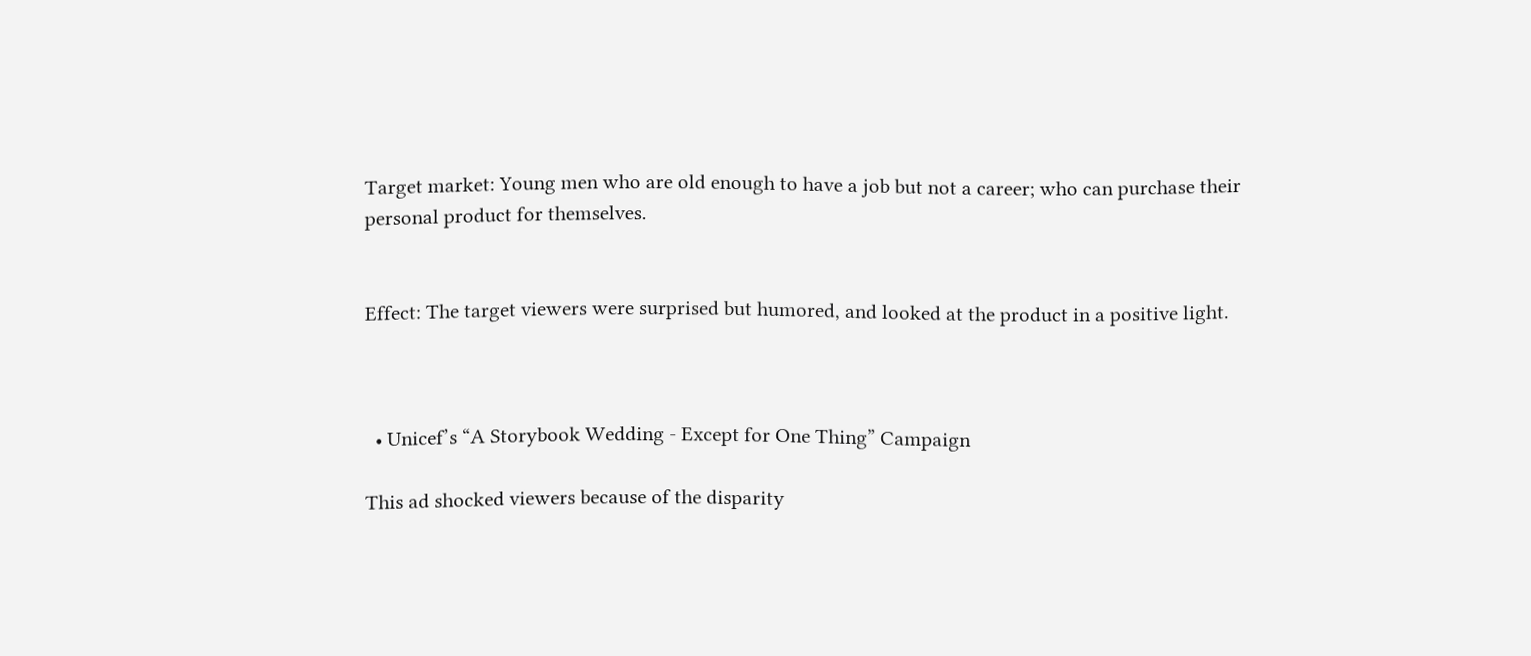Target market: Young men who are old enough to have a job but not a career; who can purchase their personal product for themselves.


Effect: The target viewers were surprised but humored, and looked at the product in a positive light.



  • Unicef’s “A Storybook Wedding - Except for One Thing” Campaign

This ad shocked viewers because of the disparity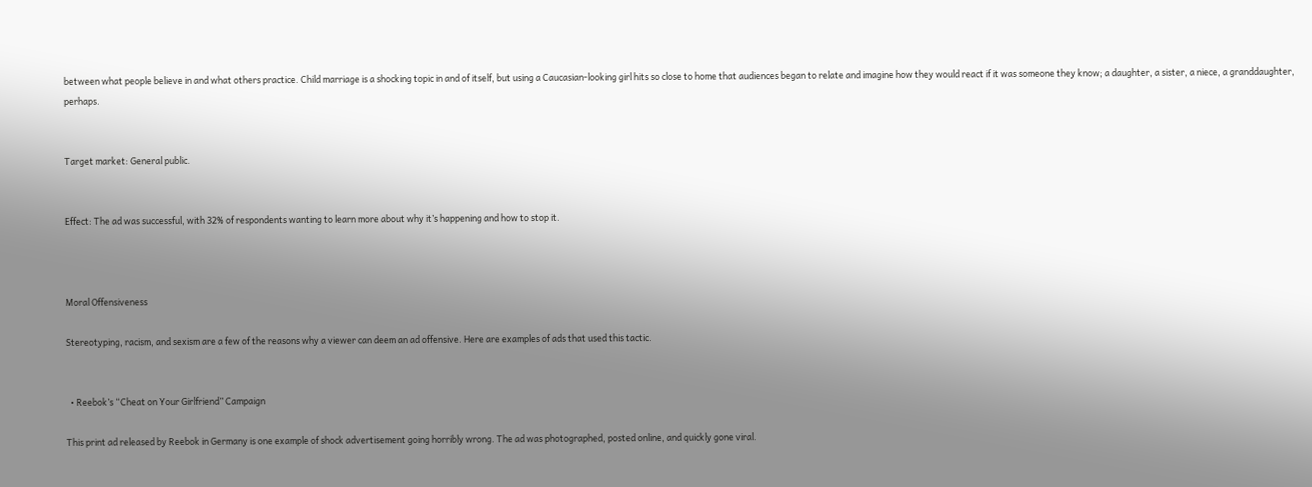between what people believe in and what others practice. Child marriage is a shocking topic in and of itself, but using a Caucasian-looking girl hits so close to home that audiences began to relate and imagine how they would react if it was someone they know; a daughter, a sister, a niece, a granddaughter, perhaps.


Target market: General public.


Effect: The ad was successful, with 32% of respondents wanting to learn more about why it’s happening and how to stop it.



Moral Offensiveness

Stereotyping, racism, and sexism are a few of the reasons why a viewer can deem an ad offensive. Here are examples of ads that used this tactic.


  • Reebok’s “Cheat on Your Girlfriend” Campaign

This print ad released by Reebok in Germany is one example of shock advertisement going horribly wrong. The ad was photographed, posted online, and quickly gone viral.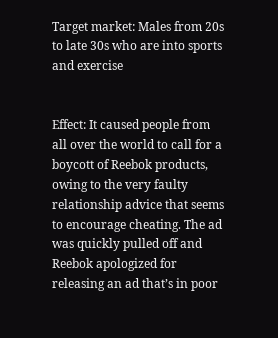Target market: Males from 20s to late 30s who are into sports and exercise


Effect: It caused people from all over the world to call for a boycott of Reebok products, owing to the very faulty relationship advice that seems to encourage cheating. The ad was quickly pulled off and Reebok apologized for releasing an ad that’s in poor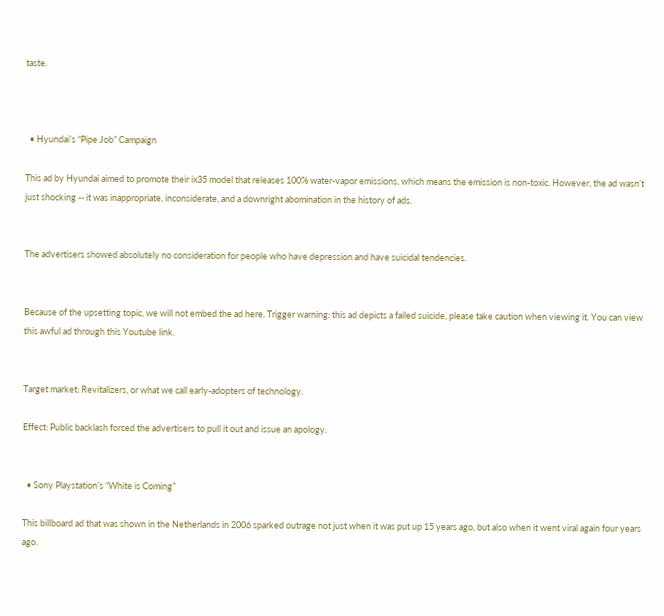taste.



  • Hyundai’s “Pipe Job” Campaign

This ad by Hyundai aimed to promote their ix35 model that releases 100% water-vapor emissions, which means the emission is non-toxic. However, the ad wasn’t just shocking -- it was inappropriate, inconsiderate, and a downright abomination in the history of ads.


The advertisers showed absolutely no consideration for people who have depression and have suicidal tendencies.


Because of the upsetting topic, we will not embed the ad here. Trigger warning: this ad depicts a failed suicide, please take caution when viewing it. You can view this awful ad through this Youtube link.


Target market: Revitalizers, or what we call early-adopters of technology.

Effect: Public backlash forced the advertisers to pull it out and issue an apology.


  • Sony Playstation’s “White is Coming”

This billboard ad that was shown in the Netherlands in 2006 sparked outrage not just when it was put up 15 years ago, but also when it went viral again four years ago.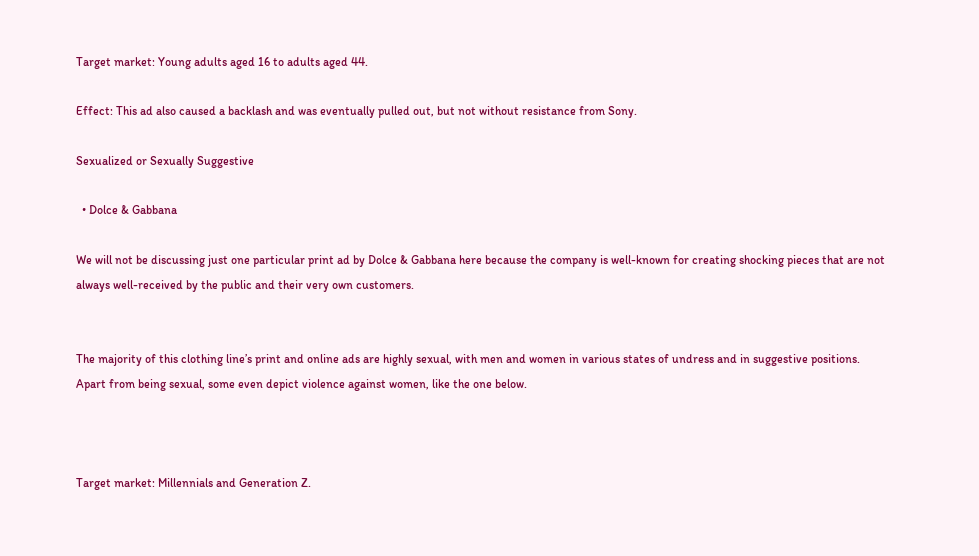Target market: Young adults aged 16 to adults aged 44.

Effect: This ad also caused a backlash and was eventually pulled out, but not without resistance from Sony.

Sexualized or Sexually Suggestive

  • Dolce & Gabbana

We will not be discussing just one particular print ad by Dolce & Gabbana here because the company is well-known for creating shocking pieces that are not always well-received by the public and their very own customers.


The majority of this clothing line’s print and online ads are highly sexual, with men and women in various states of undress and in suggestive positions. Apart from being sexual, some even depict violence against women, like the one below.



Target market: Millennials and Generation Z.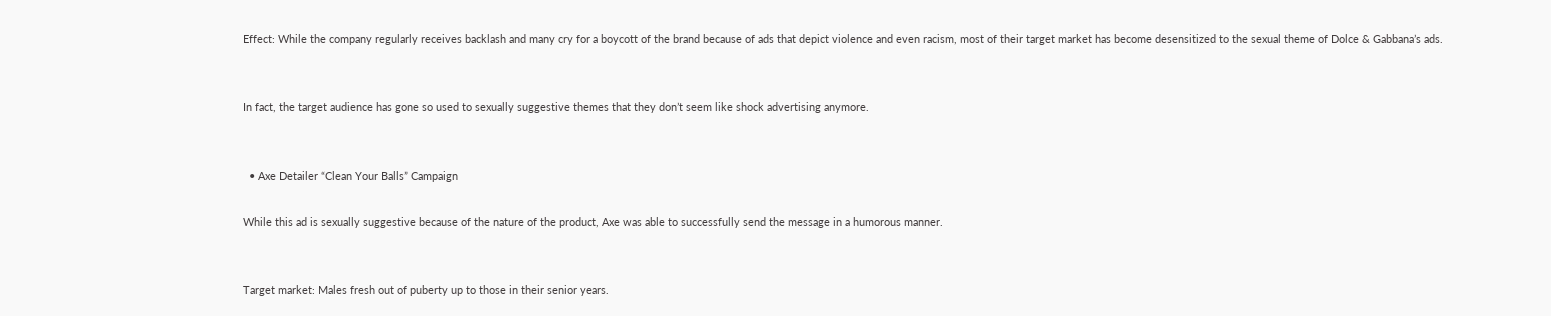Effect: While the company regularly receives backlash and many cry for a boycott of the brand because of ads that depict violence and even racism, most of their target market has become desensitized to the sexual theme of Dolce & Gabbana’s ads.


In fact, the target audience has gone so used to sexually suggestive themes that they don’t seem like shock advertising anymore.


  • Axe Detailer “Clean Your Balls” Campaign

While this ad is sexually suggestive because of the nature of the product, Axe was able to successfully send the message in a humorous manner.


Target market: Males fresh out of puberty up to those in their senior years.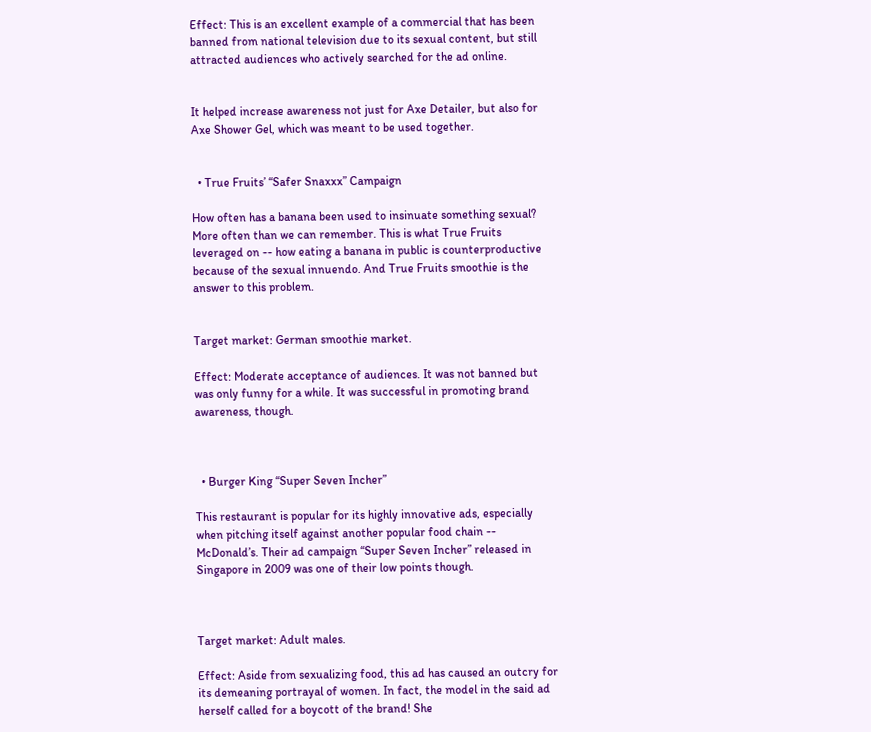Effect: This is an excellent example of a commercial that has been banned from national television due to its sexual content, but still attracted audiences who actively searched for the ad online.


It helped increase awareness not just for Axe Detailer, but also for Axe Shower Gel, which was meant to be used together.


  • True Fruits’ “Safer Snaxxx” Campaign

How often has a banana been used to insinuate something sexual? More often than we can remember. This is what True Fruits leveraged on -- how eating a banana in public is counterproductive because of the sexual innuendo. And True Fruits smoothie is the answer to this problem.


Target market: German smoothie market.

Effect: Moderate acceptance of audiences. It was not banned but was only funny for a while. It was successful in promoting brand awareness, though.



  • Burger King “Super Seven Incher”

This restaurant is popular for its highly innovative ads, especially when pitching itself against another popular food chain -- McDonald’s. Their ad campaign “Super Seven Incher” released in Singapore in 2009 was one of their low points though.



Target market: Adult males.

Effect: Aside from sexualizing food, this ad has caused an outcry for its demeaning portrayal of women. In fact, the model in the said ad herself called for a boycott of the brand! She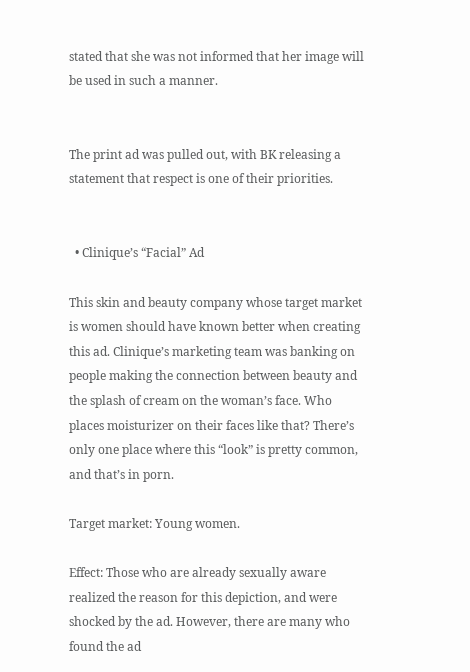stated that she was not informed that her image will be used in such a manner.


The print ad was pulled out, with BK releasing a statement that respect is one of their priorities.


  • Clinique’s “Facial” Ad

This skin and beauty company whose target market is women should have known better when creating this ad. Clinique’s marketing team was banking on people making the connection between beauty and the splash of cream on the woman’s face. Who places moisturizer on their faces like that? There’s only one place where this “look” is pretty common, and that’s in porn.

Target market: Young women.

Effect: Those who are already sexually aware realized the reason for this depiction, and were shocked by the ad. However, there are many who found the ad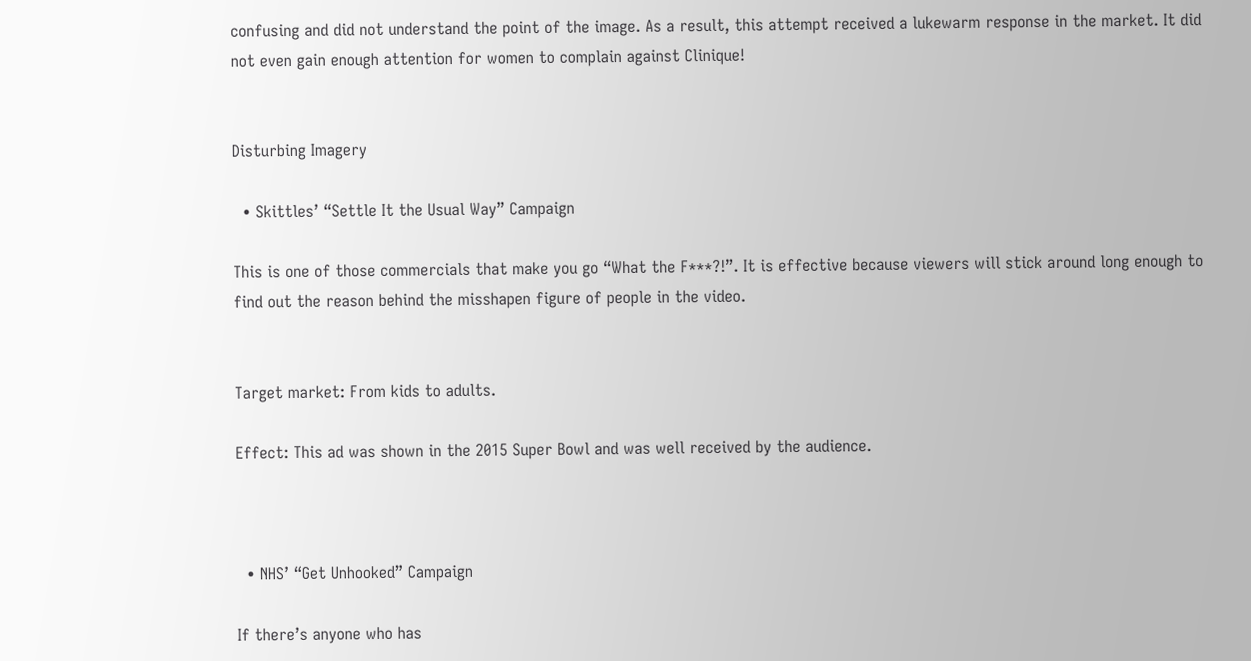confusing and did not understand the point of the image. As a result, this attempt received a lukewarm response in the market. It did not even gain enough attention for women to complain against Clinique!


Disturbing Imagery

  • Skittles’ “Settle It the Usual Way” Campaign

This is one of those commercials that make you go “What the F***?!”. It is effective because viewers will stick around long enough to find out the reason behind the misshapen figure of people in the video.


Target market: From kids to adults.

Effect: This ad was shown in the 2015 Super Bowl and was well received by the audience.



  • NHS’ “Get Unhooked” Campaign

If there’s anyone who has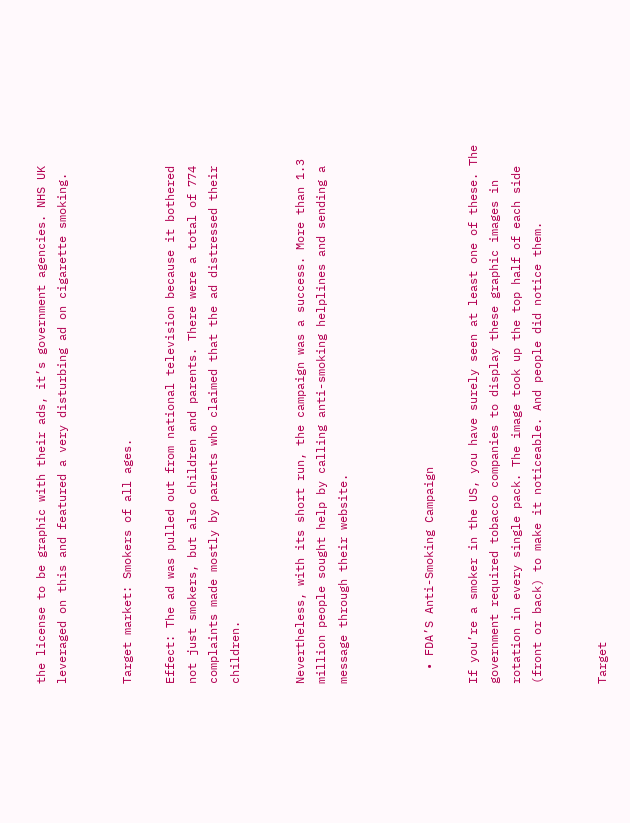the license to be graphic with their ads, it’s government agencies. NHS UK leveraged on this and featured a very disturbing ad on cigarette smoking.


Target market: Smokers of all ages.

Effect: The ad was pulled out from national television because it bothered not just smokers, but also children and parents. There were a total of 774 complaints made mostly by parents who claimed that the ad distressed their children.


Nevertheless, with its short run, the campaign was a success. More than 1.3 million people sought help by calling anti-smoking helplines and sending a message through their website.



  • FDA’S Anti-Smoking Campaign

If you’re a smoker in the US, you have surely seen at least one of these. The government required tobacco companies to display these graphic images in rotation in every single pack. The image took up the top half of each side (front or back) to make it noticeable. And people did notice them.


Target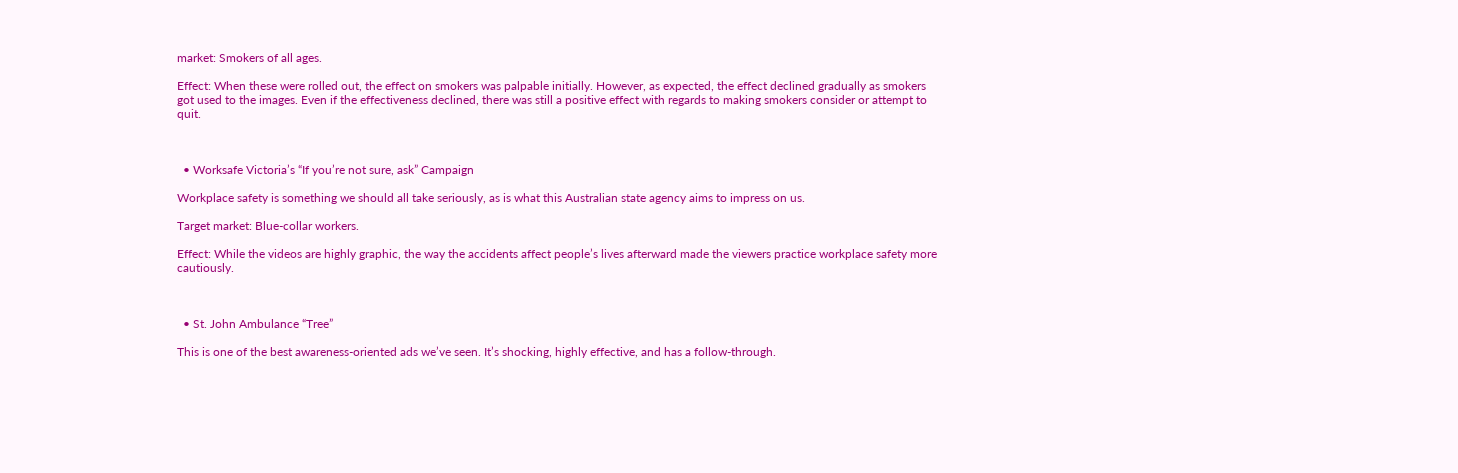market: Smokers of all ages.

Effect: When these were rolled out, the effect on smokers was palpable initially. However, as expected, the effect declined gradually as smokers got used to the images. Even if the effectiveness declined, there was still a positive effect with regards to making smokers consider or attempt to quit.



  • Worksafe Victoria’s “If you’re not sure, ask” Campaign

Workplace safety is something we should all take seriously, as is what this Australian state agency aims to impress on us.

Target market: Blue-collar workers.

Effect: While the videos are highly graphic, the way the accidents affect people’s lives afterward made the viewers practice workplace safety more cautiously.



  • St. John Ambulance “Tree”

This is one of the best awareness-oriented ads we’ve seen. It’s shocking, highly effective, and has a follow-through.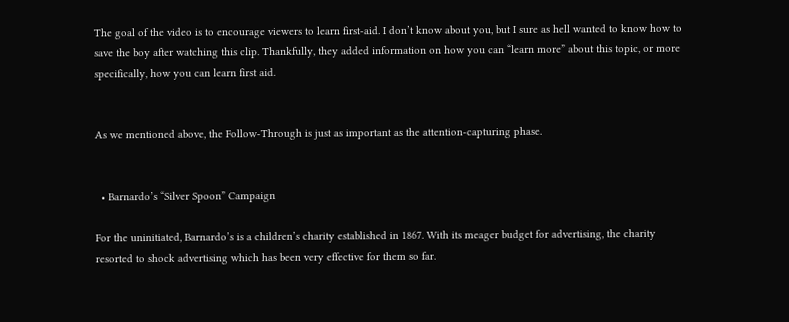The goal of the video is to encourage viewers to learn first-aid. I don’t know about you, but I sure as hell wanted to know how to save the boy after watching this clip. Thankfully, they added information on how you can “learn more” about this topic, or more specifically, how you can learn first aid.


As we mentioned above, the Follow-Through is just as important as the attention-capturing phase.


  • Barnardo’s “Silver Spoon” Campaign

For the uninitiated, Barnardo’s is a children’s charity established in 1867. With its meager budget for advertising, the charity resorted to shock advertising which has been very effective for them so far.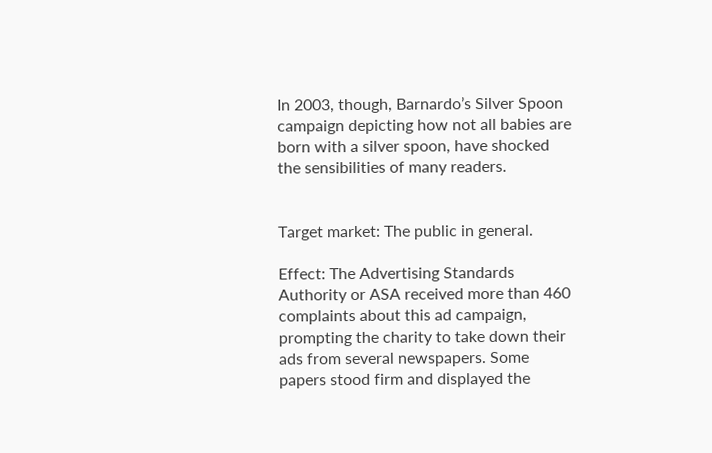In 2003, though, Barnardo’s Silver Spoon campaign depicting how not all babies are born with a silver spoon, have shocked the sensibilities of many readers.


Target market: The public in general.

Effect: The Advertising Standards Authority or ASA received more than 460 complaints about this ad campaign, prompting the charity to take down their ads from several newspapers. Some papers stood firm and displayed the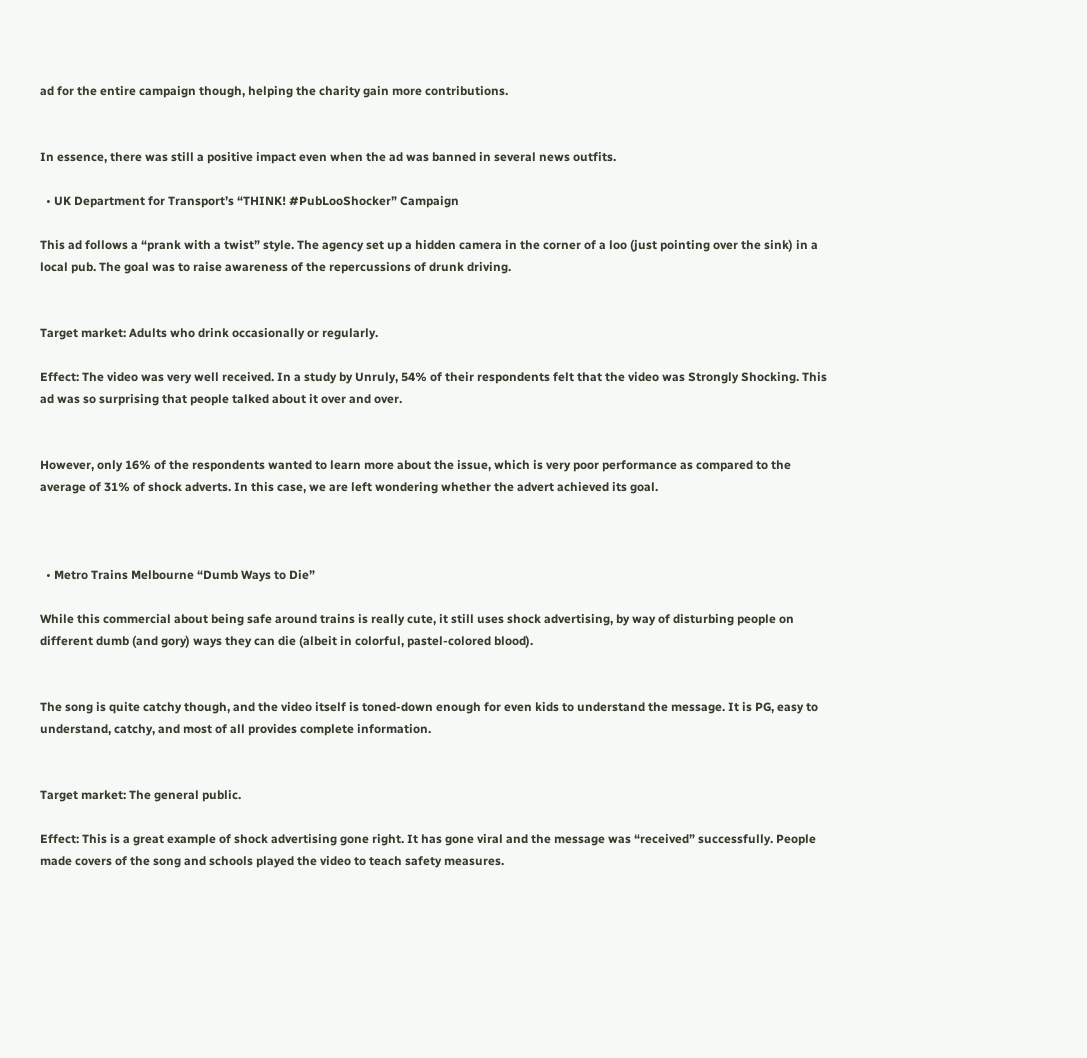ad for the entire campaign though, helping the charity gain more contributions.


In essence, there was still a positive impact even when the ad was banned in several news outfits.

  • UK Department for Transport’s “THINK! #PubLooShocker” Campaign

This ad follows a “prank with a twist” style. The agency set up a hidden camera in the corner of a loo (just pointing over the sink) in a local pub. The goal was to raise awareness of the repercussions of drunk driving.


Target market: Adults who drink occasionally or regularly.

Effect: The video was very well received. In a study by Unruly, 54% of their respondents felt that the video was Strongly Shocking. This ad was so surprising that people talked about it over and over.


However, only 16% of the respondents wanted to learn more about the issue, which is very poor performance as compared to the average of 31% of shock adverts. In this case, we are left wondering whether the advert achieved its goal.



  • Metro Trains Melbourne “Dumb Ways to Die”

While this commercial about being safe around trains is really cute, it still uses shock advertising, by way of disturbing people on different dumb (and gory) ways they can die (albeit in colorful, pastel-colored blood).


The song is quite catchy though, and the video itself is toned-down enough for even kids to understand the message. It is PG, easy to understand, catchy, and most of all provides complete information.


Target market: The general public.

Effect: This is a great example of shock advertising gone right. It has gone viral and the message was “received” successfully. People made covers of the song and schools played the video to teach safety measures.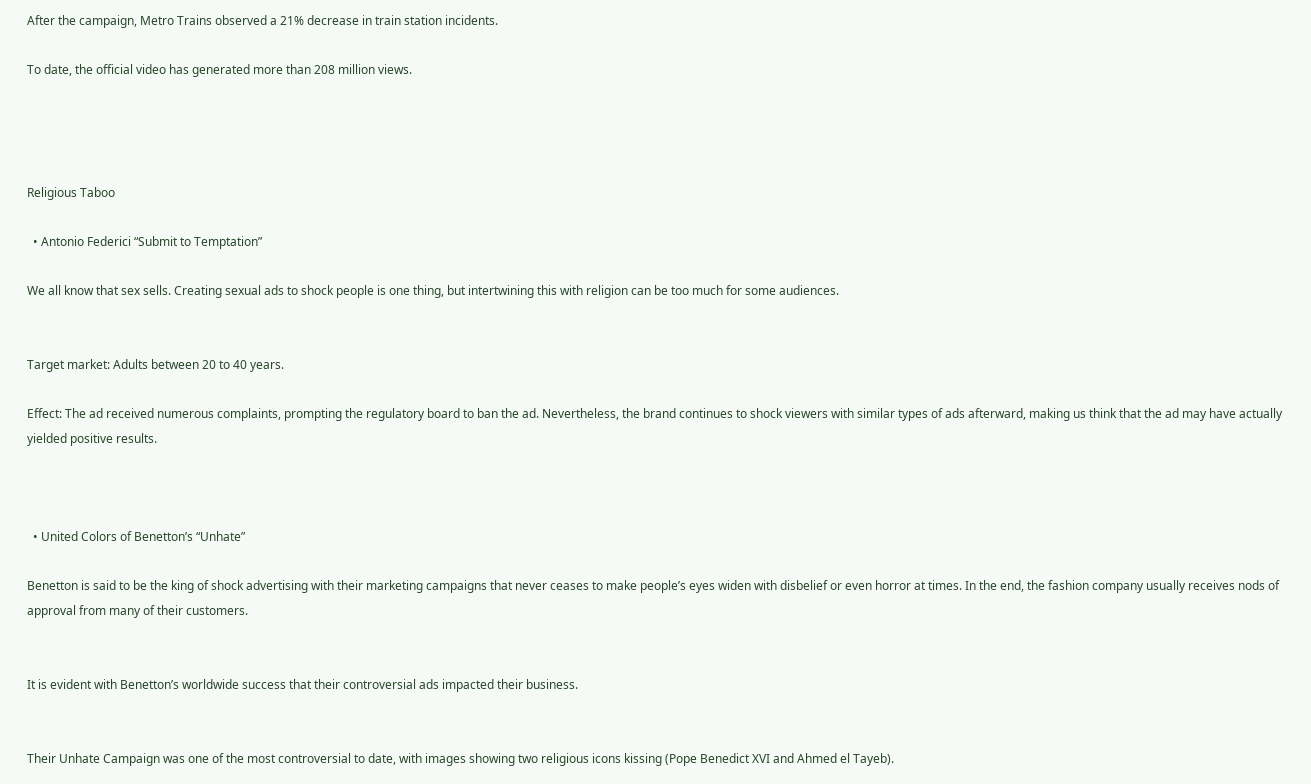After the campaign, Metro Trains observed a 21% decrease in train station incidents.

To date, the official video has generated more than 208 million views.




Religious Taboo

  • Antonio Federici “Submit to Temptation”

We all know that sex sells. Creating sexual ads to shock people is one thing, but intertwining this with religion can be too much for some audiences.


Target market: Adults between 20 to 40 years.

Effect: The ad received numerous complaints, prompting the regulatory board to ban the ad. Nevertheless, the brand continues to shock viewers with similar types of ads afterward, making us think that the ad may have actually yielded positive results.



  • United Colors of Benetton’s “Unhate”

Benetton is said to be the king of shock advertising with their marketing campaigns that never ceases to make people’s eyes widen with disbelief or even horror at times. In the end, the fashion company usually receives nods of approval from many of their customers.


It is evident with Benetton’s worldwide success that their controversial ads impacted their business.


Their Unhate Campaign was one of the most controversial to date, with images showing two religious icons kissing (Pope Benedict XVI and Ahmed el Tayeb).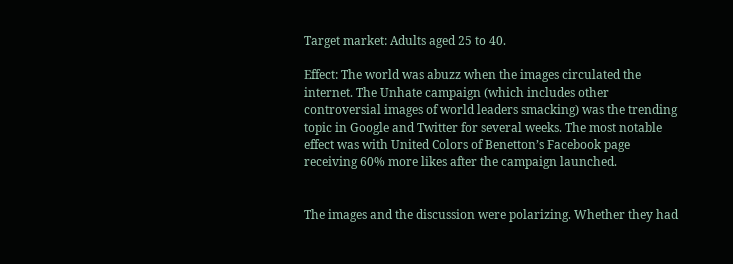Target market: Adults aged 25 to 40.

Effect: The world was abuzz when the images circulated the internet. The Unhate campaign (which includes other controversial images of world leaders smacking) was the trending topic in Google and Twitter for several weeks. The most notable effect was with United Colors of Benetton’s Facebook page receiving 60% more likes after the campaign launched.


The images and the discussion were polarizing. Whether they had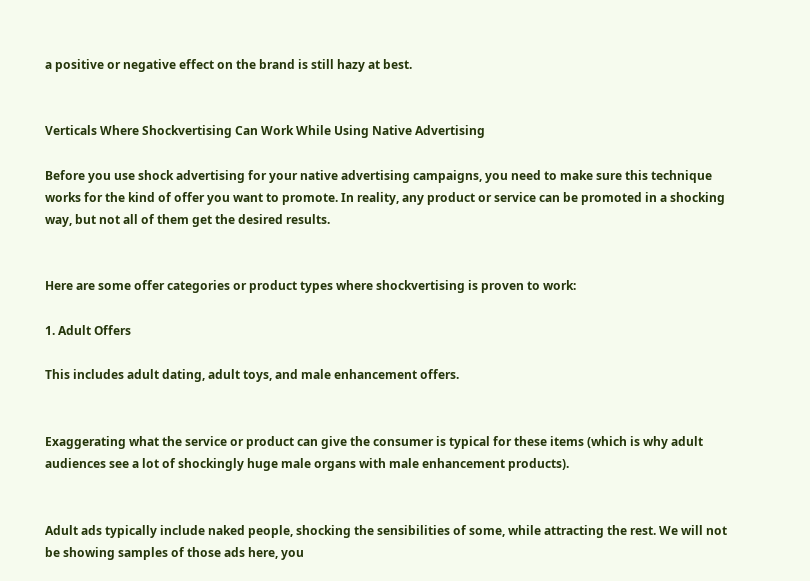a positive or negative effect on the brand is still hazy at best.


Verticals Where Shockvertising Can Work While Using Native Advertising

Before you use shock advertising for your native advertising campaigns, you need to make sure this technique works for the kind of offer you want to promote. In reality, any product or service can be promoted in a shocking way, but not all of them get the desired results.


Here are some offer categories or product types where shockvertising is proven to work:

1. Adult Offers

This includes adult dating, adult toys, and male enhancement offers.


Exaggerating what the service or product can give the consumer is typical for these items (which is why adult audiences see a lot of shockingly huge male organs with male enhancement products).


Adult ads typically include naked people, shocking the sensibilities of some, while attracting the rest. We will not be showing samples of those ads here, you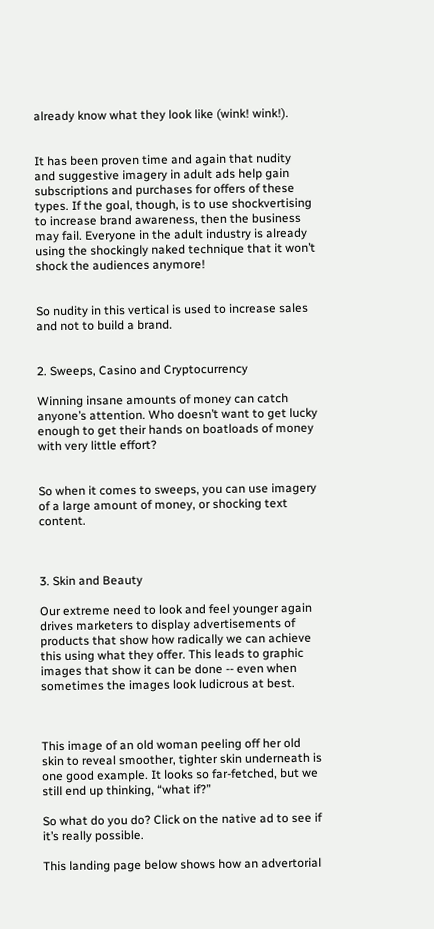already know what they look like (wink! wink!).


It has been proven time and again that nudity and suggestive imagery in adult ads help gain subscriptions and purchases for offers of these types. If the goal, though, is to use shockvertising to increase brand awareness, then the business may fail. Everyone in the adult industry is already using the shockingly naked technique that it won’t shock the audiences anymore!


So nudity in this vertical is used to increase sales and not to build a brand.


2. Sweeps, Casino and Cryptocurrency

Winning insane amounts of money can catch anyone’s attention. Who doesn’t want to get lucky enough to get their hands on boatloads of money with very little effort?


So when it comes to sweeps, you can use imagery of a large amount of money, or shocking text content.



3. Skin and Beauty

Our extreme need to look and feel younger again drives marketers to display advertisements of products that show how radically we can achieve this using what they offer. This leads to graphic images that show it can be done -- even when sometimes the images look ludicrous at best.



This image of an old woman peeling off her old skin to reveal smoother, tighter skin underneath is one good example. It looks so far-fetched, but we still end up thinking, “what if?”

So what do you do? Click on the native ad to see if it’s really possible.

This landing page below shows how an advertorial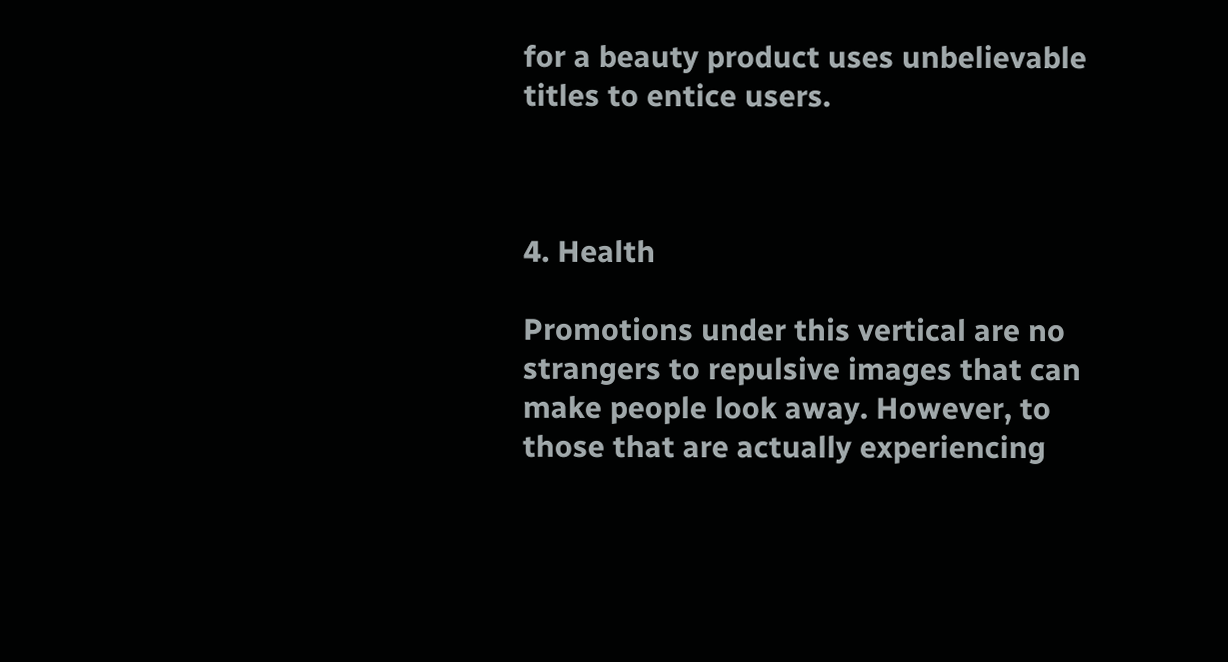for a beauty product uses unbelievable titles to entice users.



4. Health

Promotions under this vertical are no strangers to repulsive images that can make people look away. However, to those that are actually experiencing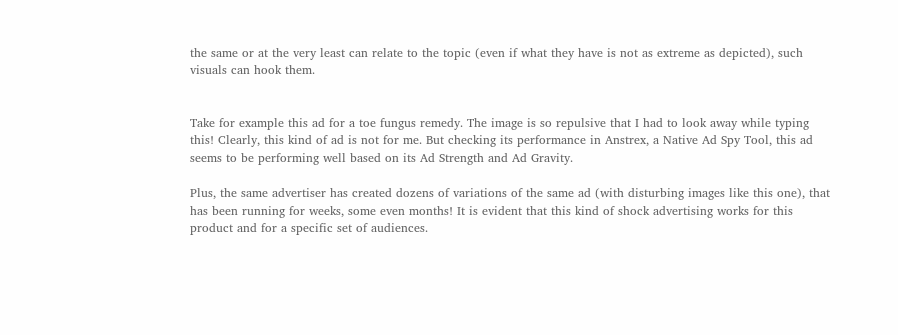the same or at the very least can relate to the topic (even if what they have is not as extreme as depicted), such visuals can hook them.


Take for example this ad for a toe fungus remedy. The image is so repulsive that I had to look away while typing this! Clearly, this kind of ad is not for me. But checking its performance in Anstrex, a Native Ad Spy Tool, this ad seems to be performing well based on its Ad Strength and Ad Gravity.

Plus, the same advertiser has created dozens of variations of the same ad (with disturbing images like this one), that has been running for weeks, some even months! It is evident that this kind of shock advertising works for this product and for a specific set of audiences.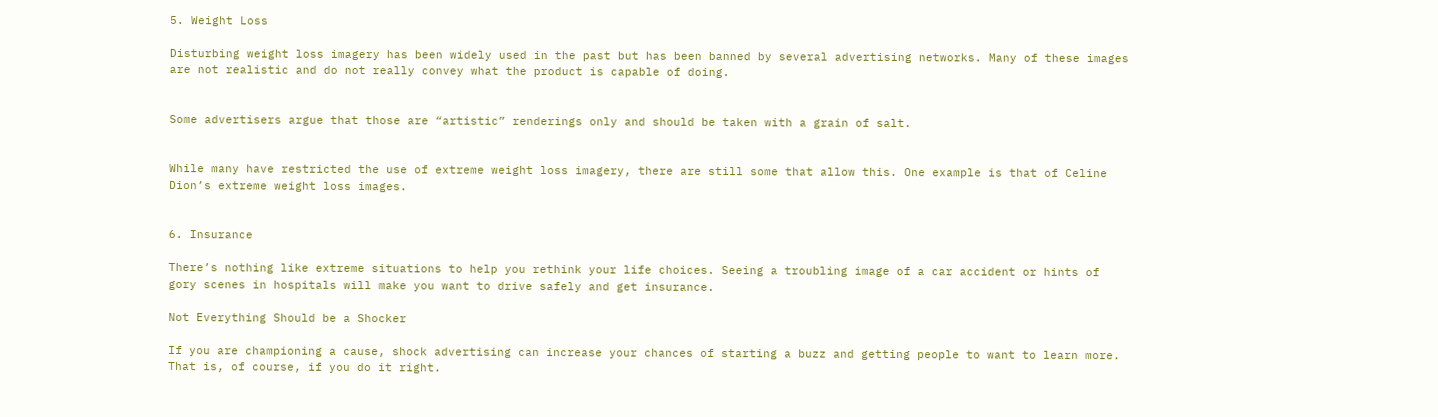5. Weight Loss

Disturbing weight loss imagery has been widely used in the past but has been banned by several advertising networks. Many of these images are not realistic and do not really convey what the product is capable of doing.


Some advertisers argue that those are “artistic” renderings only and should be taken with a grain of salt.


While many have restricted the use of extreme weight loss imagery, there are still some that allow this. One example is that of Celine Dion’s extreme weight loss images.


6. Insurance

There’s nothing like extreme situations to help you rethink your life choices. Seeing a troubling image of a car accident or hints of gory scenes in hospitals will make you want to drive safely and get insurance.

Not Everything Should be a Shocker

If you are championing a cause, shock advertising can increase your chances of starting a buzz and getting people to want to learn more. That is, of course, if you do it right.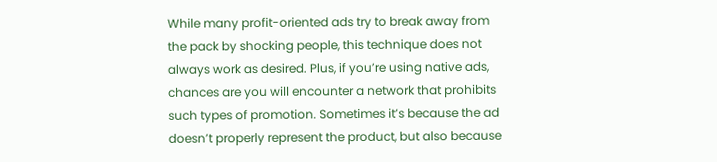While many profit-oriented ads try to break away from the pack by shocking people, this technique does not always work as desired. Plus, if you’re using native ads, chances are you will encounter a network that prohibits such types of promotion. Sometimes it’s because the ad doesn’t properly represent the product, but also because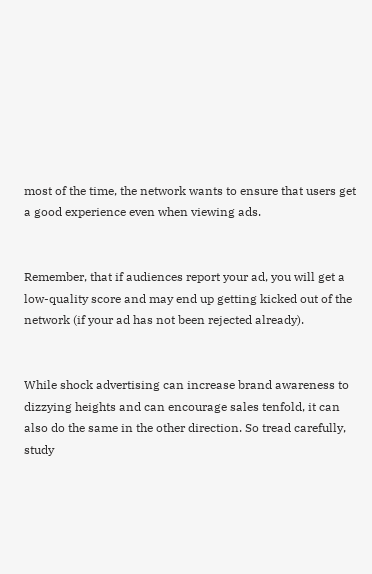most of the time, the network wants to ensure that users get a good experience even when viewing ads.


Remember, that if audiences report your ad, you will get a low-quality score and may end up getting kicked out of the network (if your ad has not been rejected already).


While shock advertising can increase brand awareness to dizzying heights and can encourage sales tenfold, it can also do the same in the other direction. So tread carefully, study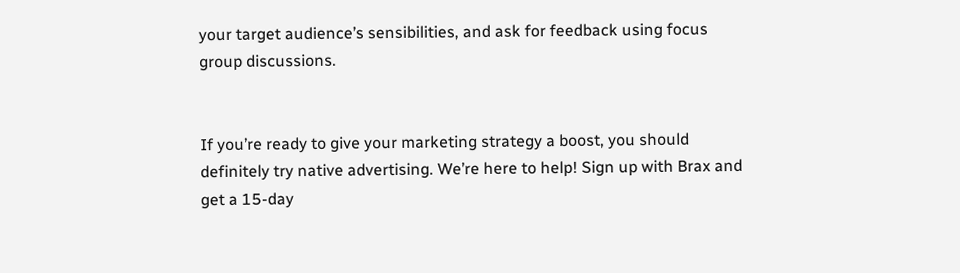your target audience’s sensibilities, and ask for feedback using focus group discussions.


If you’re ready to give your marketing strategy a boost, you should definitely try native advertising. We’re here to help! Sign up with Brax and get a 15-day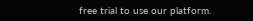free trial to use our platform.